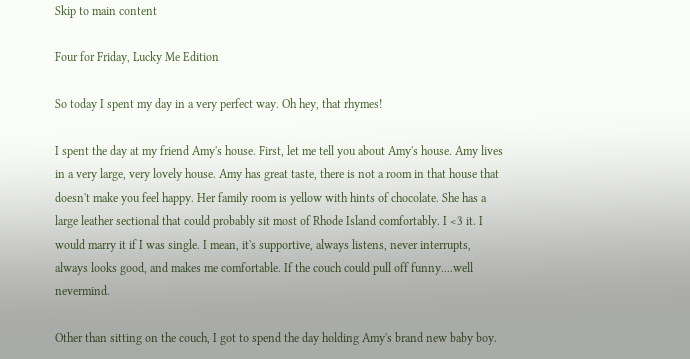Skip to main content

Four for Friday, Lucky Me Edition

So today I spent my day in a very perfect way. Oh hey, that rhymes!

I spent the day at my friend Amy's house. First, let me tell you about Amy's house. Amy lives in a very large, very lovely house. Amy has great taste, there is not a room in that house that doesn't make you feel happy. Her family room is yellow with hints of chocolate. She has a large leather sectional that could probably sit most of Rhode Island comfortably. I <3 it. I would marry it if I was single. I mean, it's supportive, always listens, never interrupts, always looks good, and makes me comfortable. If the couch could pull off funny....well nevermind.

Other than sitting on the couch, I got to spend the day holding Amy's brand new baby boy.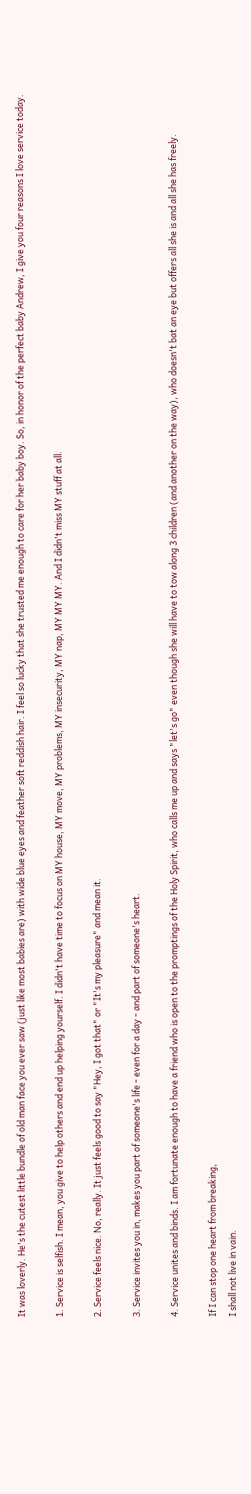It was loverly. He's the cutest little bundle of old man face you ever saw (just like most babies are) with wide blue eyes and feather soft reddish hair. I feel so lucky that she trusted me enough to care for her baby boy. So, in honor of the perfect baby Andrew, I give you four reasons I love service today.

1. Service is selfish. I mean, you give to help others and end up helping yourself. I didn't have time to focus on MY house, MY move, MY problems, MY insecurity, MY nap, MY MY MY. And I didn't miss MY stuff at all.

2. Service feels nice. No, really. It just feels good to say "Hey, I got that" or "It's my pleasure" and mean it.

3. Service invites you in, makes you part of someone's life - even for a day - and part of someone's heart.

4. Service unites and binds. I am fortunate enough to have a friend who is open to the promptings of the Holy Spirit, who calls me up and says "let's go" even though she will have to tow along 3 children (and another on the way), who doesn't bat an eye but offers all she is and all she has freely.

If I can stop one heart from breaking,
I shall not live in vain.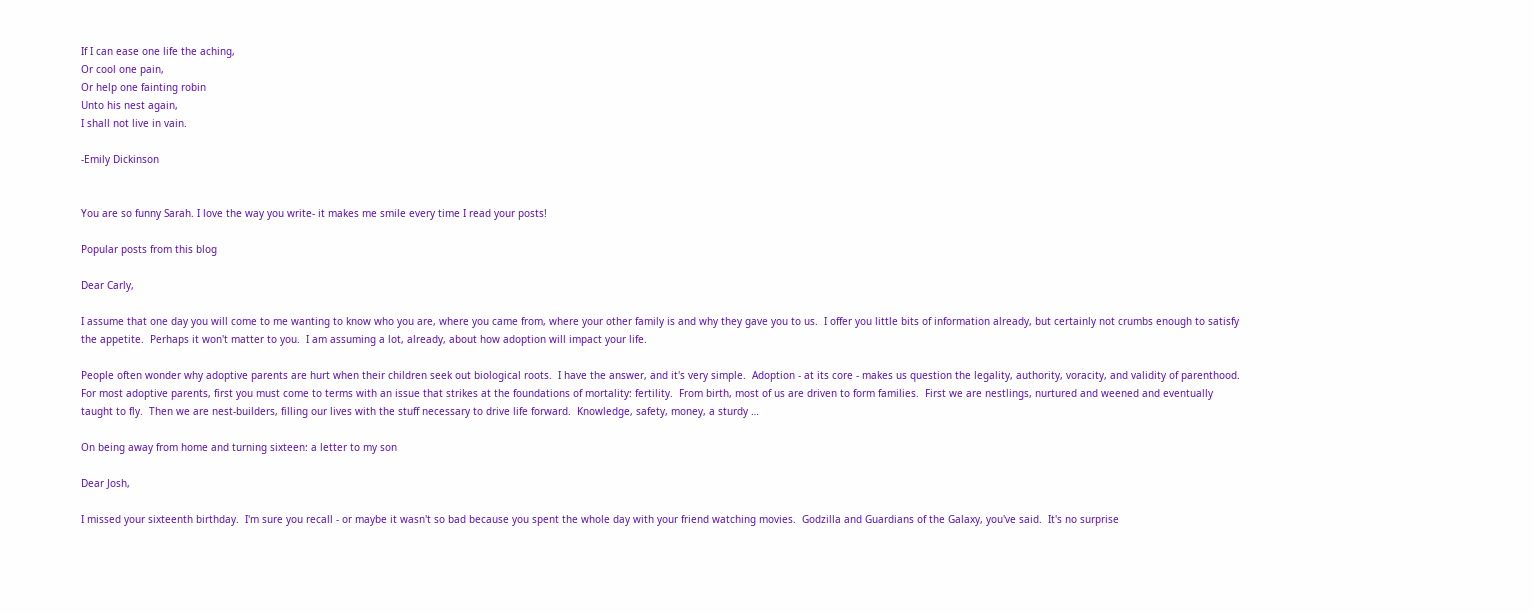If I can ease one life the aching,
Or cool one pain,
Or help one fainting robin
Unto his nest again,
I shall not live in vain.

-Emily Dickinson


You are so funny Sarah. I love the way you write- it makes me smile every time I read your posts!

Popular posts from this blog

Dear Carly,

I assume that one day you will come to me wanting to know who you are, where you came from, where your other family is and why they gave you to us.  I offer you little bits of information already, but certainly not crumbs enough to satisfy the appetite.  Perhaps it won't matter to you.  I am assuming a lot, already, about how adoption will impact your life.

People often wonder why adoptive parents are hurt when their children seek out biological roots.  I have the answer, and it's very simple.  Adoption - at its core - makes us question the legality, authority, voracity, and validity of parenthood.  For most adoptive parents, first you must come to terms with an issue that strikes at the foundations of mortality: fertility.  From birth, most of us are driven to form families.  First we are nestlings, nurtured and weened and eventually taught to fly.  Then we are nest-builders, filling our lives with the stuff necessary to drive life forward.  Knowledge, safety, money, a sturdy …

On being away from home and turning sixteen: a letter to my son

Dear Josh,

I missed your sixteenth birthday.  I'm sure you recall - or maybe it wasn't so bad because you spent the whole day with your friend watching movies.  Godzilla and Guardians of the Galaxy, you've said.  It's no surprise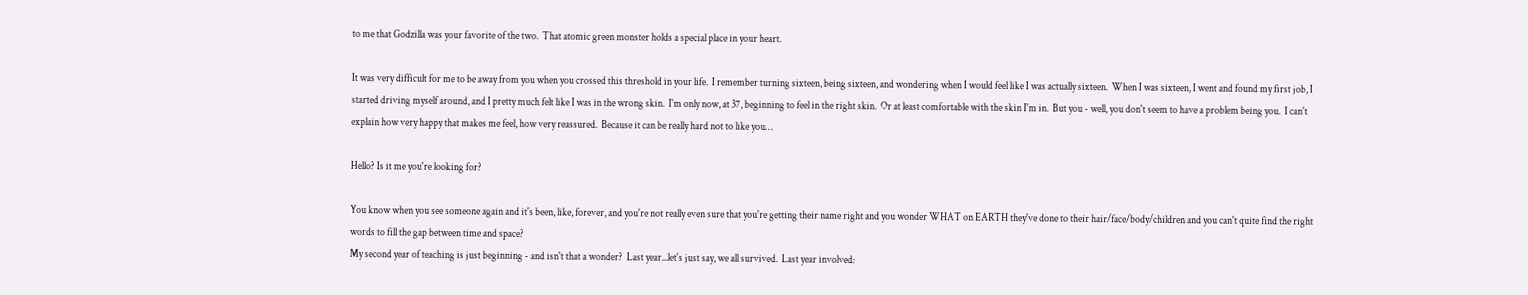to me that Godzilla was your favorite of the two.  That atomic green monster holds a special place in your heart.

It was very difficult for me to be away from you when you crossed this threshold in your life.  I remember turning sixteen, being sixteen, and wondering when I would feel like I was actually sixteen.  When I was sixteen, I went and found my first job, I started driving myself around, and I pretty much felt like I was in the wrong skin.  I'm only now, at 37, beginning to feel in the right skin.  Or at least comfortable with the skin I'm in.  But you - well, you don't seem to have a problem being you.  I can't explain how very happy that makes me feel, how very reassured.  Because it can be really hard not to like you…

Hello? Is it me you're looking for?

You know when you see someone again and it's been, like, forever, and you're not really even sure that you're getting their name right and you wonder WHAT on EARTH they've done to their hair/face/body/children and you can't quite find the right words to fill the gap between time and space?
My second year of teaching is just beginning - and isn't that a wonder?  Last year...let's just say, we all survived.  Last year involved: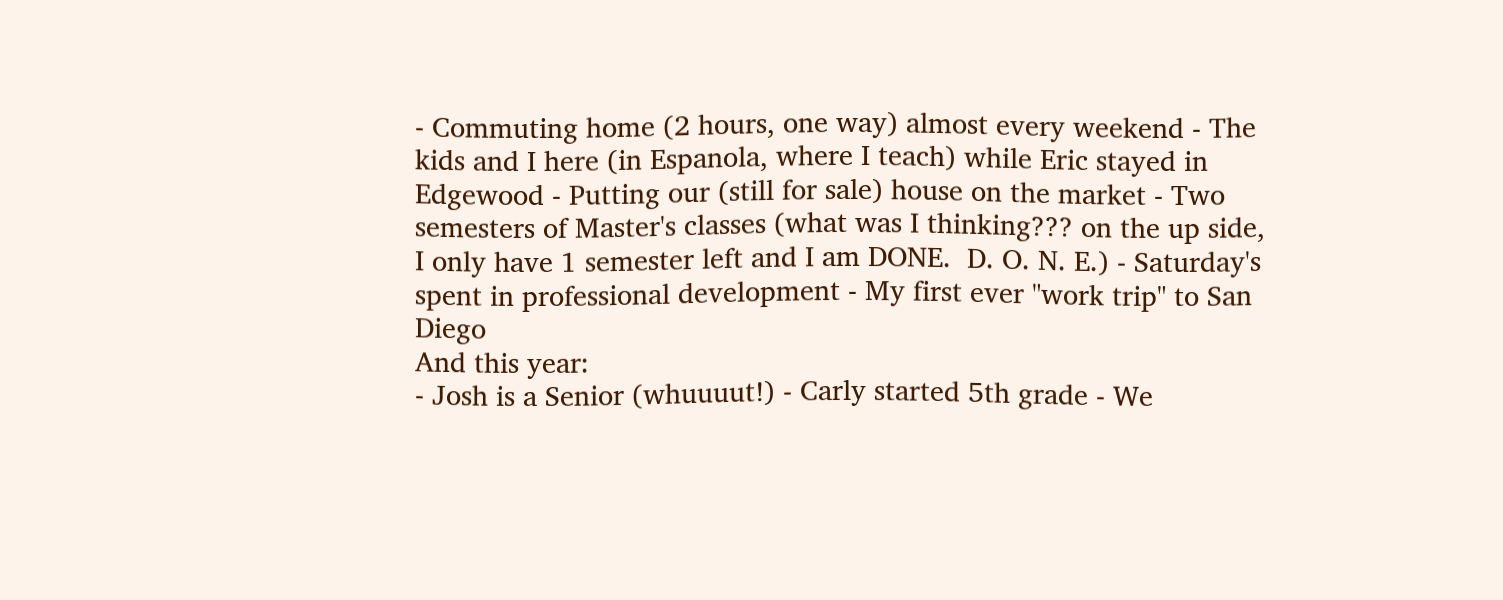- Commuting home (2 hours, one way) almost every weekend - The kids and I here (in Espanola, where I teach) while Eric stayed in Edgewood - Putting our (still for sale) house on the market - Two semesters of Master's classes (what was I thinking??? on the up side, I only have 1 semester left and I am DONE.  D. O. N. E.) - Saturday's spent in professional development - My first ever "work trip" to San Diego
And this year:
- Josh is a Senior (whuuuut!) - Carly started 5th grade - We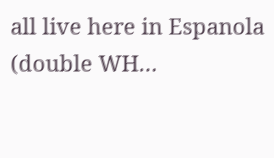all live here in Espanola (double WH…